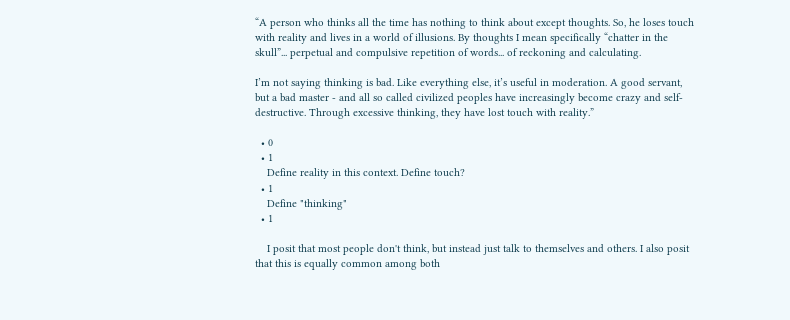“A person who thinks all the time has nothing to think about except thoughts. So, he loses touch with reality and lives in a world of illusions. By thoughts I mean specifically “chatter in the skull”... perpetual and compulsive repetition of words... of reckoning and calculating.

I’m not saying thinking is bad. Like everything else, it’s useful in moderation. A good servant, but a bad master - and all so called civilized peoples have increasingly become crazy and self-destructive. Through excessive thinking, they have lost touch with reality.”

  • 0
  • 1
    Define reality in this context. Define touch?
  • 1
    Define "thinking"
  • 1

    I posit that most people don't think, but instead just talk to themselves and others. I also posit that this is equally common among both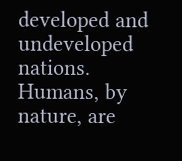developed and undeveloped nations. Humans, by nature, are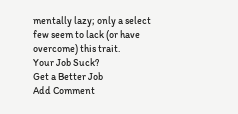mentally lazy; only a select few seem to lack (or have overcome) this trait.
Your Job Suck?
Get a Better Job
Add Comment